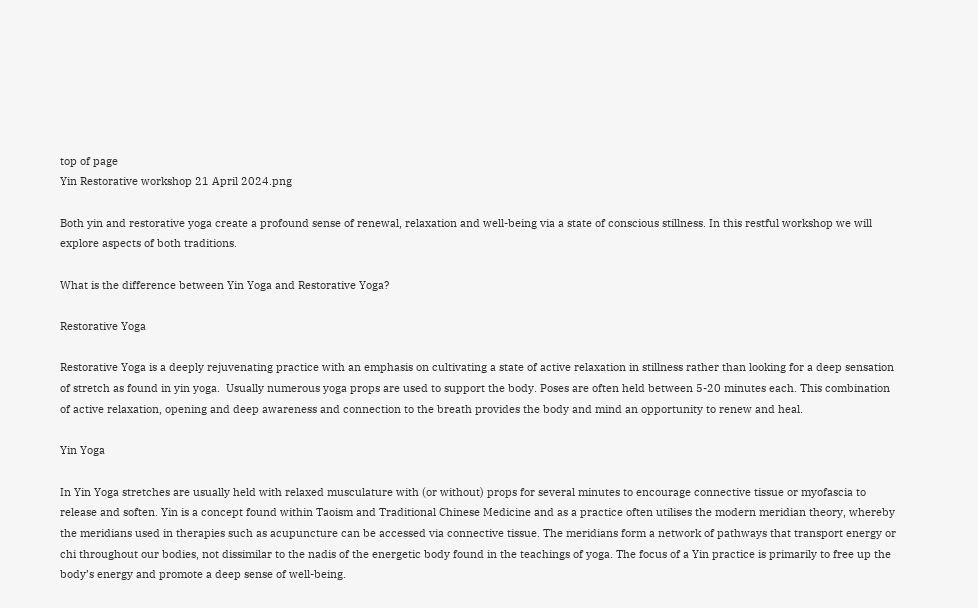top of page
Yin Restorative workshop 21 April 2024.png

Both yin and restorative yoga create a profound sense of renewal, relaxation and well-being via a state of conscious stillness. In this restful workshop we will explore aspects of both traditions.

What is the difference between Yin Yoga and Restorative Yoga?

Restorative Yoga

Restorative Yoga is a deeply rejuvenating practice with an emphasis on cultivating a state of active relaxation in stillness rather than looking for a deep sensation of stretch as found in yin yoga.  Usually numerous yoga props are used to support the body. Poses are often held between 5-20 minutes each. This combination of active relaxation, opening and deep awareness and connection to the breath provides the body and mind an opportunity to renew and heal.

Yin Yoga

In Yin Yoga stretches are usually held with relaxed musculature with (or without) props for several minutes to encourage connective tissue or myofascia to release and soften. Yin is a concept found within Taoism and Traditional Chinese Medicine and as a practice often utilises the modern meridian theory, whereby the meridians used in therapies such as acupuncture can be accessed via connective tissue. The meridians form a network of pathways that transport energy or chi throughout our bodies, not dissimilar to the nadis of the energetic body found in the teachings of yoga. The focus of a Yin practice is primarily to free up the body’s energy and promote a deep sense of well-being.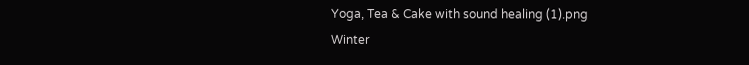Yoga, Tea & Cake with sound healing (1).png
Winter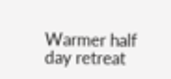Warmer half day retreat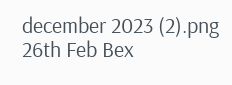december 2023 (2).png
26th Feb Bex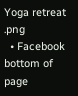Yoga retreat .png
  • Facebook
bottom of page